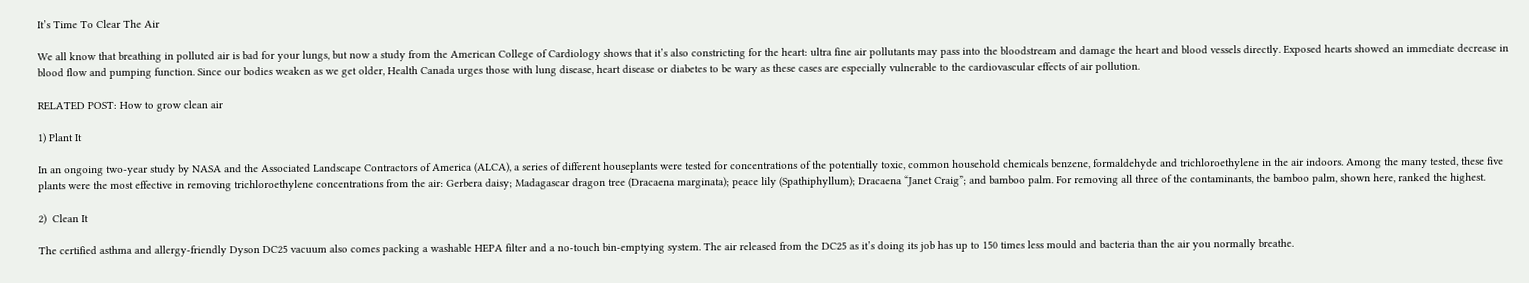It’s Time To Clear The Air

We all know that breathing in polluted air is bad for your lungs, but now a study from the American College of Cardiology shows that it’s also constricting for the heart: ultra fine air pollutants may pass into the bloodstream and damage the heart and blood vessels directly. Exposed hearts showed an immediate decrease in blood flow and pumping function. Since our bodies weaken as we get older, Health Canada urges those with lung disease, heart disease or diabetes to be wary as these cases are especially vulnerable to the cardiovascular effects of air pollution.

RELATED POST: How to grow clean air

1) Plant It

In an ongoing two-year study by NASA and the Associated Landscape Contractors of America (ALCA), a series of different houseplants were tested for concentrations of the potentially toxic, common household chemicals benzene, formaldehyde and trichloroethylene in the air indoors. Among the many tested, these five plants were the most effective in removing trichloroethylene concentrations from the air: Gerbera daisy; Madagascar dragon tree (Dracaena marginata); peace lily (Spathiphyllum); Dracaena “Janet Craig”; and bamboo palm. For removing all three of the contaminants, the bamboo palm, shown here, ranked the highest.

2)  Clean It

The certified asthma and allergy-friendly Dyson DC25 vacuum also comes packing a washable HEPA filter and a no-touch bin-emptying system. The air released from the DC25 as it’s doing its job has up to 150 times less mould and bacteria than the air you normally breathe.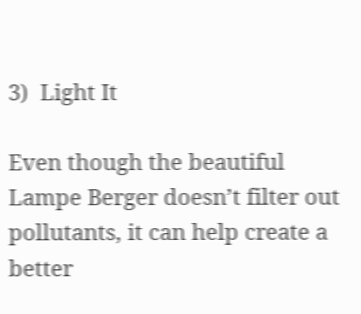3)  Light It

Even though the beautiful Lampe Berger doesn’t filter out pollutants, it can help create a better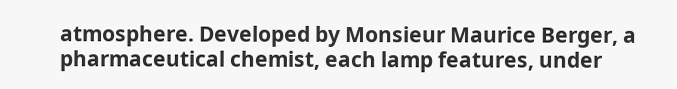atmosphere. Developed by Monsieur Maurice Berger, a pharmaceutical chemist, each lamp features, under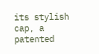its stylish cap, a patented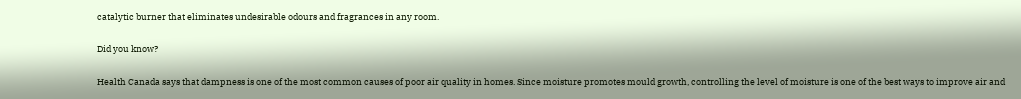catalytic burner that eliminates undesirable odours and fragrances in any room.

Did you know?

Health Canada says that dampness is one of the most common causes of poor air quality in homes. Since moisture promotes mould growth, controlling the level of moisture is one of the best ways to improve air and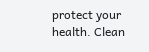protect your health. Clean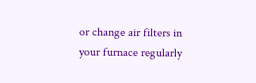or change air filters in your furnace regularly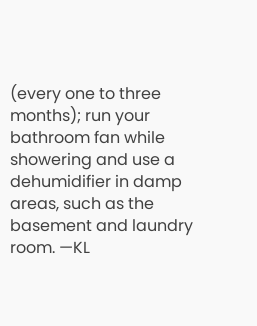(every one to three months); run your bathroom fan while showering and use a dehumidifier in damp areas, such as the basement and laundry room. —KL